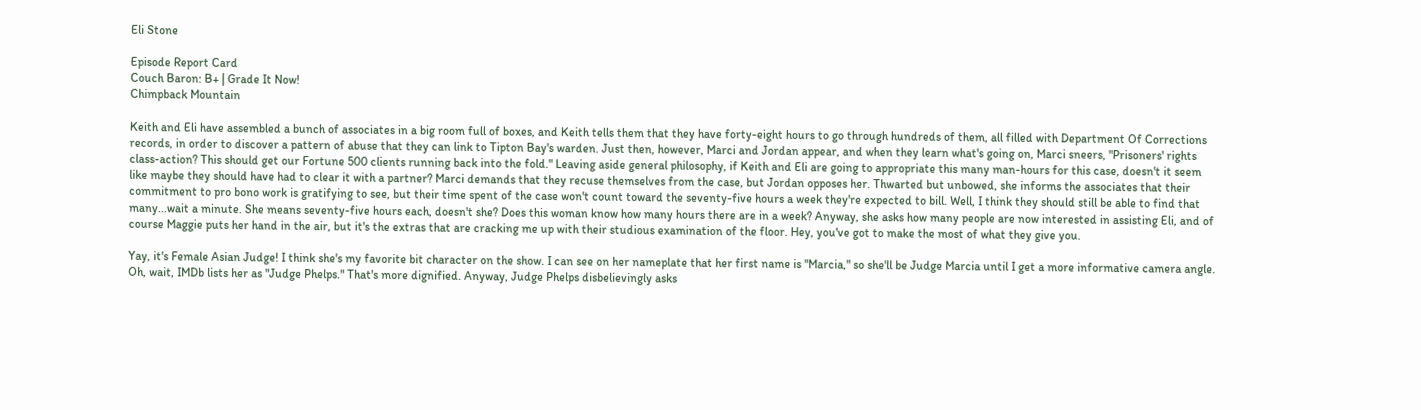Eli Stone

Episode Report Card
Couch Baron: B+ | Grade It Now!
Chimpback Mountain

Keith and Eli have assembled a bunch of associates in a big room full of boxes, and Keith tells them that they have forty-eight hours to go through hundreds of them, all filled with Department Of Corrections records, in order to discover a pattern of abuse that they can link to Tipton Bay's warden. Just then, however, Marci and Jordan appear, and when they learn what's going on, Marci sneers, "Prisoners' rights class-action? This should get our Fortune 500 clients running back into the fold." Leaving aside general philosophy, if Keith and Eli are going to appropriate this many man-hours for this case, doesn't it seem like maybe they should have had to clear it with a partner? Marci demands that they recuse themselves from the case, but Jordan opposes her. Thwarted but unbowed, she informs the associates that their commitment to pro bono work is gratifying to see, but their time spent of the case won't count toward the seventy-five hours a week they're expected to bill. Well, I think they should still be able to find that many...wait a minute. She means seventy-five hours each, doesn't she? Does this woman know how many hours there are in a week? Anyway, she asks how many people are now interested in assisting Eli, and of course Maggie puts her hand in the air, but it's the extras that are cracking me up with their studious examination of the floor. Hey, you've got to make the most of what they give you.

Yay, it's Female Asian Judge! I think she's my favorite bit character on the show. I can see on her nameplate that her first name is "Marcia," so she'll be Judge Marcia until I get a more informative camera angle. Oh, wait, IMDb lists her as "Judge Phelps." That's more dignified. Anyway, Judge Phelps disbelievingly asks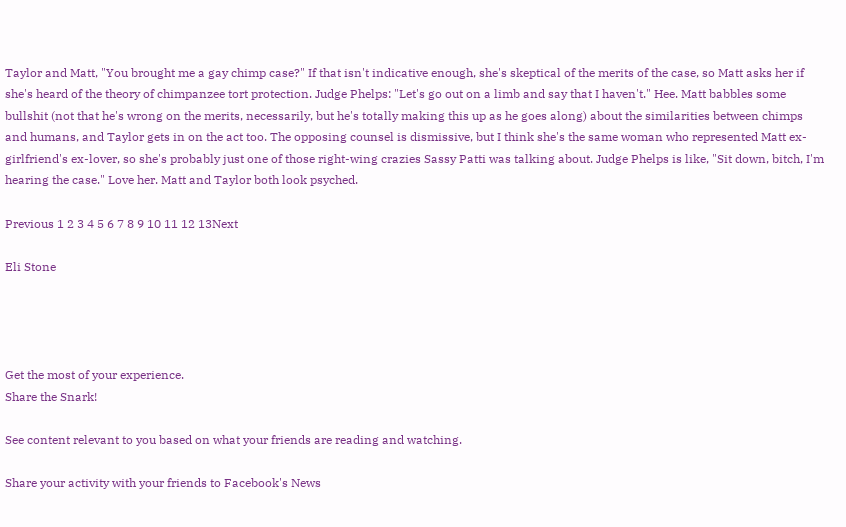Taylor and Matt, "You brought me a gay chimp case?" If that isn't indicative enough, she's skeptical of the merits of the case, so Matt asks her if she's heard of the theory of chimpanzee tort protection. Judge Phelps: "Let's go out on a limb and say that I haven't." Hee. Matt babbles some bullshit (not that he's wrong on the merits, necessarily, but he's totally making this up as he goes along) about the similarities between chimps and humans, and Taylor gets in on the act too. The opposing counsel is dismissive, but I think she's the same woman who represented Matt ex-girlfriend's ex-lover, so she's probably just one of those right-wing crazies Sassy Patti was talking about. Judge Phelps is like, "Sit down, bitch, I'm hearing the case." Love her. Matt and Taylor both look psyched.

Previous 1 2 3 4 5 6 7 8 9 10 11 12 13Next

Eli Stone




Get the most of your experience.
Share the Snark!

See content relevant to you based on what your friends are reading and watching.

Share your activity with your friends to Facebook's News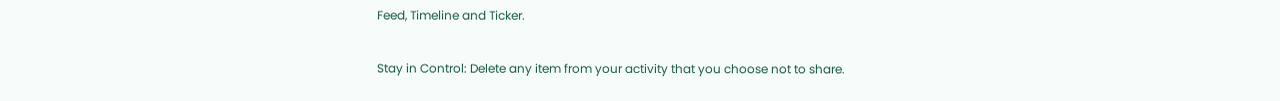Feed, Timeline and Ticker.

Stay in Control: Delete any item from your activity that you choose not to share.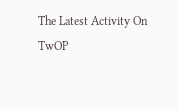The Latest Activity On TwOP